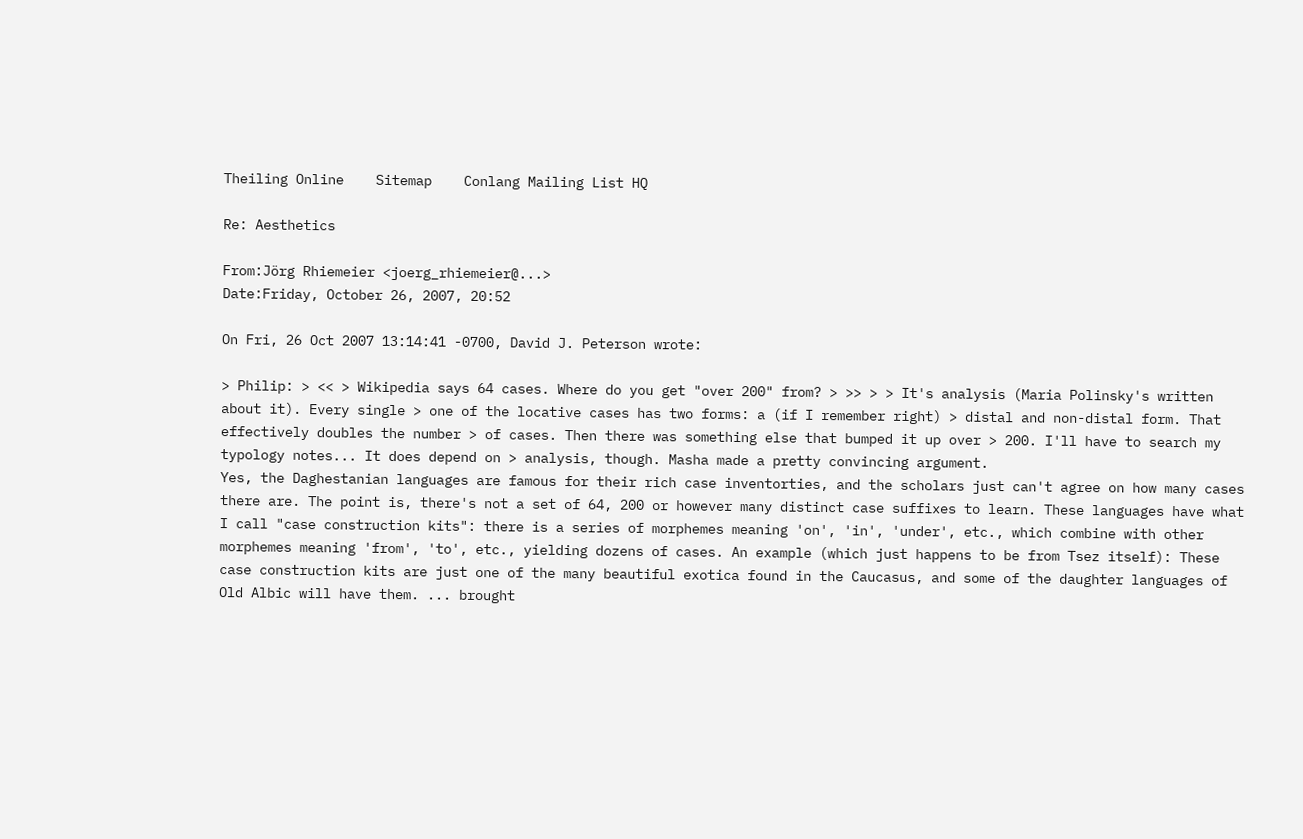Theiling Online    Sitemap    Conlang Mailing List HQ

Re: Aesthetics

From:Jörg Rhiemeier <joerg_rhiemeier@...>
Date:Friday, October 26, 2007, 20:52

On Fri, 26 Oct 2007 13:14:41 -0700, David J. Peterson wrote:

> Philip: > << > Wikipedia says 64 cases. Where do you get "over 200" from? > >> > > It's analysis (Maria Polinsky's written about it). Every single > one of the locative cases has two forms: a (if I remember right) > distal and non-distal form. That effectively doubles the number > of cases. Then there was something else that bumped it up over > 200. I'll have to search my typology notes... It does depend on > analysis, though. Masha made a pretty convincing argument.
Yes, the Daghestanian languages are famous for their rich case inventorties, and the scholars just can't agree on how many cases there are. The point is, there's not a set of 64, 200 or however many distinct case suffixes to learn. These languages have what I call "case construction kits": there is a series of morphemes meaning 'on', 'in', 'under', etc., which combine with other morphemes meaning 'from', 'to', etc., yielding dozens of cases. An example (which just happens to be from Tsez itself): These case construction kits are just one of the many beautiful exotica found in the Caucasus, and some of the daughter languages of Old Albic will have them. ... brought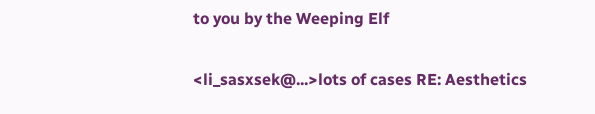to you by the Weeping Elf


<li_sasxsek@...>lots of cases RE: Aesthetics